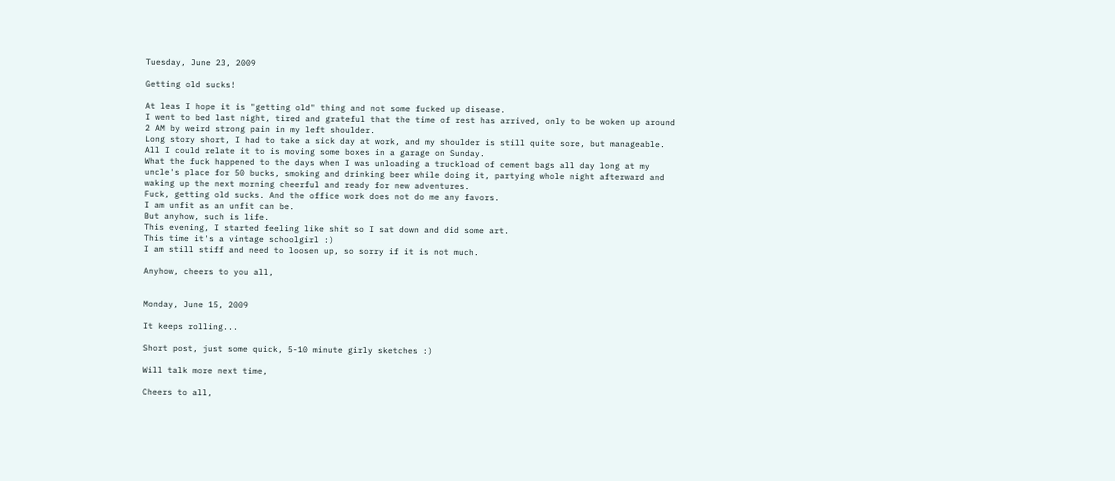Tuesday, June 23, 2009

Getting old sucks!

At leas I hope it is "getting old" thing and not some fucked up disease.
I went to bed last night, tired and grateful that the time of rest has arrived, only to be woken up around 2 AM by weird strong pain in my left shoulder.
Long story short, I had to take a sick day at work, and my shoulder is still quite sore, but manageable.
All I could relate it to is moving some boxes in a garage on Sunday.
What the fuck happened to the days when I was unloading a truckload of cement bags all day long at my uncle's place for 50 bucks, smoking and drinking beer while doing it, partying whole night afterward and waking up the next morning cheerful and ready for new adventures.
Fuck, getting old sucks. And the office work does not do me any favors.
I am unfit as an unfit can be.
But anyhow, such is life.
This evening, I started feeling like shit so I sat down and did some art.
This time it's a vintage schoolgirl :)
I am still stiff and need to loosen up, so sorry if it is not much.

Anyhow, cheers to you all,


Monday, June 15, 2009

It keeps rolling...

Short post, just some quick, 5-10 minute girly sketches :)

Will talk more next time,

Cheers to all,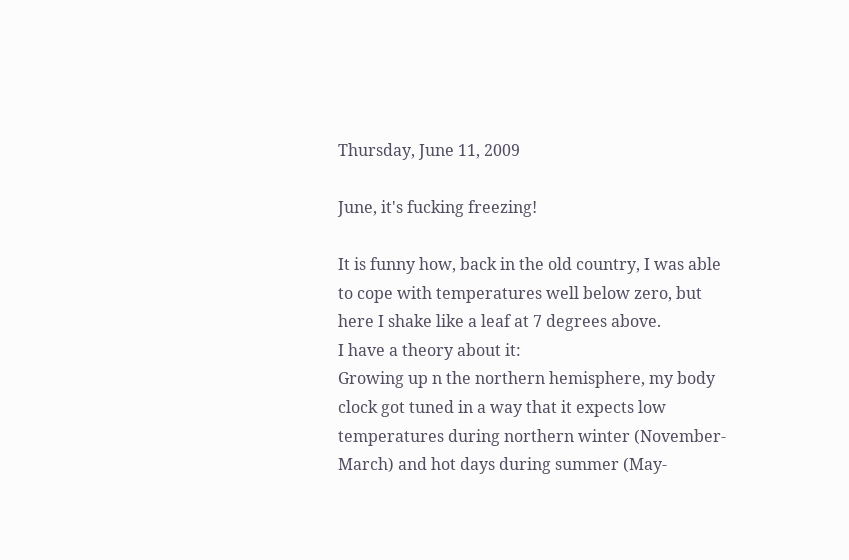Thursday, June 11, 2009

June, it's fucking freezing!

It is funny how, back in the old country, I was able to cope with temperatures well below zero, but here I shake like a leaf at 7 degrees above.
I have a theory about it:
Growing up n the northern hemisphere, my body clock got tuned in a way that it expects low temperatures during northern winter (November-March) and hot days during summer (May-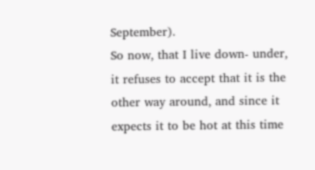September).
So now, that I live down- under, it refuses to accept that it is the other way around, and since it expects it to be hot at this time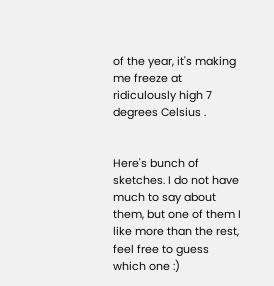of the year, it's making me freeze at ridiculously high 7 degrees Celsius .


Here's bunch of sketches. I do not have much to say about them, but one of them I like more than the rest, feel free to guess which one :)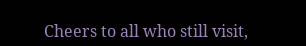Cheers to all who still visit,